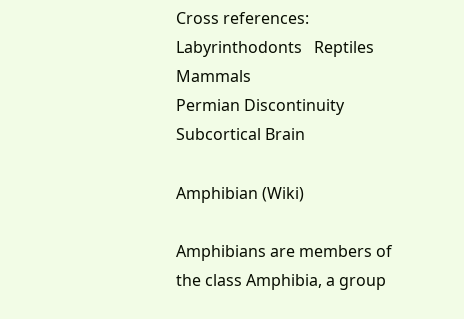Cross references:   Labyrinthodonts   Reptiles   Mammals
Permian Discontinuity     Subcortical Brain

Amphibian (Wiki)

Amphibians are members of the class Amphibia, a group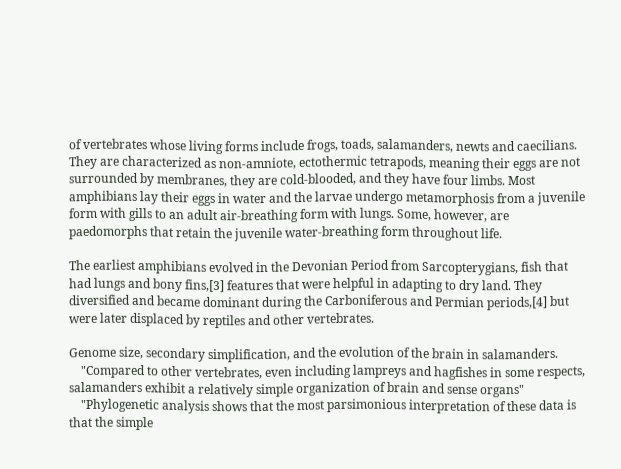of vertebrates whose living forms include frogs, toads, salamanders, newts and caecilians. They are characterized as non-amniote, ectothermic tetrapods, meaning their eggs are not surrounded by membranes, they are cold-blooded, and they have four limbs. Most amphibians lay their eggs in water and the larvae undergo metamorphosis from a juvenile form with gills to an adult air-breathing form with lungs. Some, however, are paedomorphs that retain the juvenile water-breathing form throughout life.

The earliest amphibians evolved in the Devonian Period from Sarcopterygians, fish that had lungs and bony fins,[3] features that were helpful in adapting to dry land. They diversified and became dominant during the Carboniferous and Permian periods,[4] but were later displaced by reptiles and other vertebrates.

Genome size, secondary simplification, and the evolution of the brain in salamanders.
    "Compared to other vertebrates, even including lampreys and hagfishes in some respects, salamanders exhibit a relatively simple organization of brain and sense organs"
    "Phylogenetic analysis shows that the most parsimonious interpretation of these data is that the simple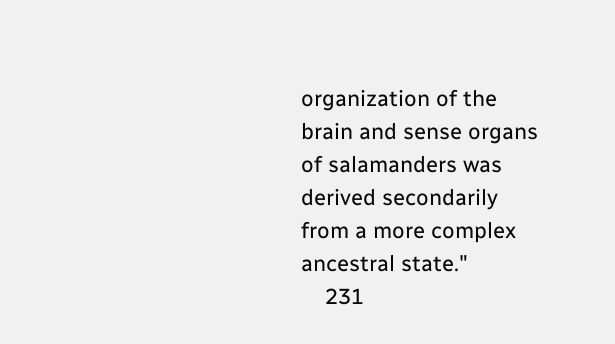organization of the brain and sense organs of salamanders was derived secondarily from a more complex ancestral state."
    231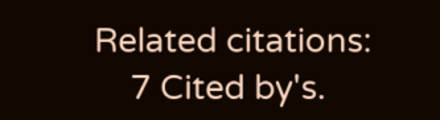Related citations:
    7 Cited by's.